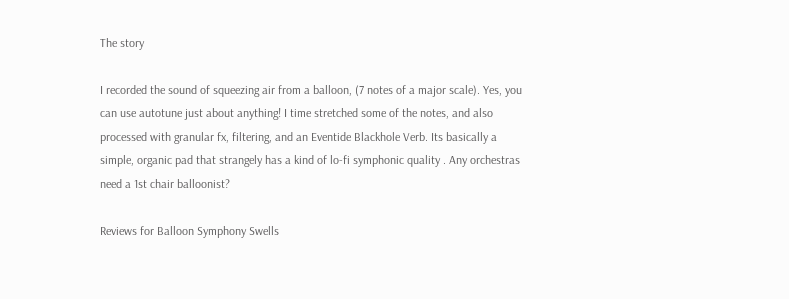The story

I recorded the sound of squeezing air from a balloon, (7 notes of a major scale). Yes, you can use autotune just about anything! I time stretched some of the notes, and also processed with granular fx, filtering, and an Eventide Blackhole Verb. Its basically a simple, organic pad that strangely has a kind of lo-fi symphonic quality . Any orchestras need a 1st chair balloonist?

Reviews for Balloon Symphony Swells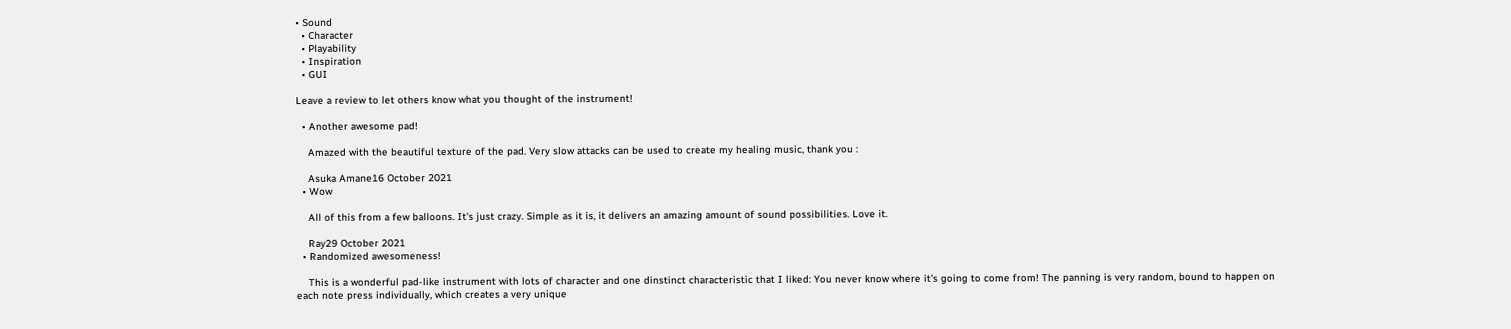• Sound
  • Character
  • Playability
  • Inspiration
  • GUI

Leave a review to let others know what you thought of the instrument!

  • Another awesome pad!

    Amazed with the beautiful texture of the pad. Very slow attacks can be used to create my healing music, thank you :

    Asuka Amane16 October 2021
  • Wow

    All of this from a few balloons. It's just crazy. Simple as it is, it delivers an amazing amount of sound possibilities. Love it.

    Ray29 October 2021
  • Randomized awesomeness!

    This is a wonderful pad-like instrument with lots of character and one dinstinct characteristic that I liked: You never know where it's going to come from! The panning is very random, bound to happen on each note press individually, which creates a very unique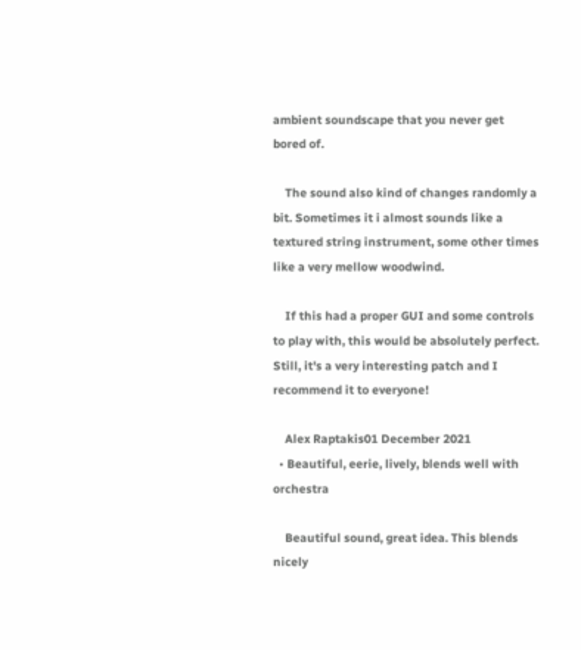ambient soundscape that you never get bored of.

    The sound also kind of changes randomly a bit. Sometimes it i almost sounds like a textured string instrument, some other times like a very mellow woodwind.

    If this had a proper GUI and some controls to play with, this would be absolutely perfect. Still, it's a very interesting patch and I recommend it to everyone!

    Alex Raptakis01 December 2021
  • Beautiful, eerie, lively, blends well with orchestra

    Beautiful sound, great idea. This blends nicely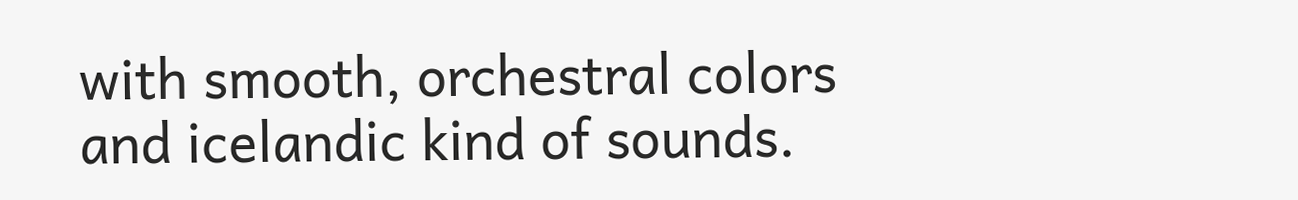with smooth, orchestral colors and icelandic kind of sounds.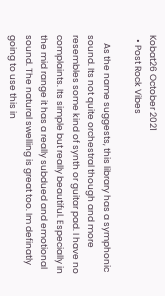Kobat26 October 2021
  • Post Rock Vibes

    As the name suggests, this library has a symphonic sound. Its not quite orchestral though and more resembles some kind of synth or guitar pad. I have no complaints. Its simple but really beautiful. Especially in the mid range it has a really subdued and emotional sound. The natural swelling is great too. Im definatly going to use this in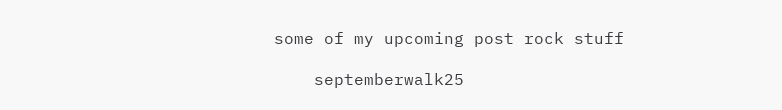some of my upcoming post rock stuff

    septemberwalk25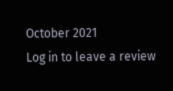October 2021
Log in to leave a review